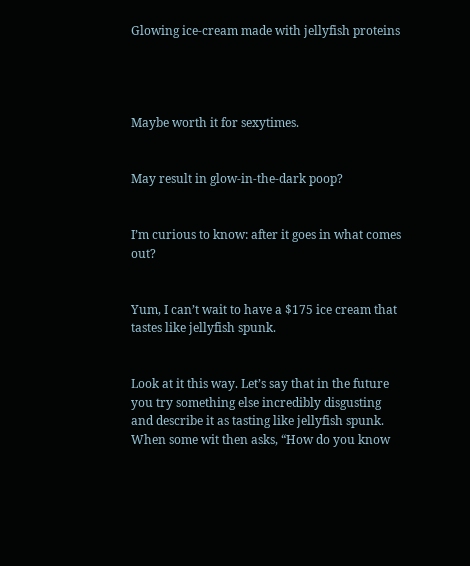Glowing ice-cream made with jellyfish proteins




Maybe worth it for sexytimes.


May result in glow-in-the-dark poop?


I’m curious to know: after it goes in what comes out?


Yum, I can’t wait to have a $175 ice cream that tastes like jellyfish spunk.


Look at it this way. Let’s say that in the future you try something else incredibly disgusting and describe it as tasting like jellyfish spunk. When some wit then asks, “How do you know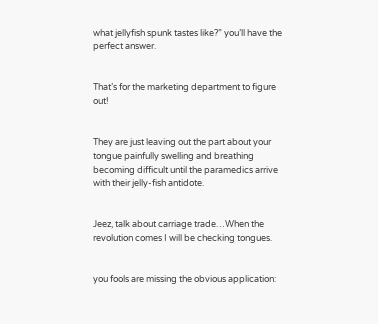what jellyfish spunk tastes like?” you’ll have the perfect answer.


That’s for the marketing department to figure out!


They are just leaving out the part about your tongue painfully swelling and breathing becoming difficult until the paramedics arrive with their jelly-fish antidote.


Jeez, talk about carriage trade…When the revolution comes I will be checking tongues.


you fools are missing the obvious application: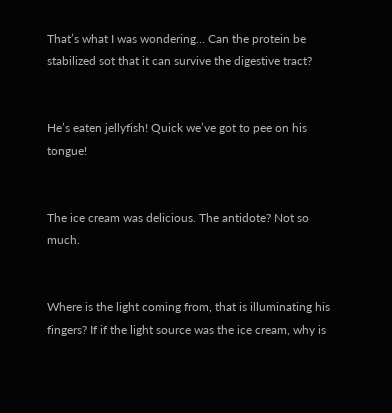That’s what I was wondering… Can the protein be stabilized sot that it can survive the digestive tract?


He’s eaten jellyfish! Quick we’ve got to pee on his tongue!


The ice cream was delicious. The antidote? Not so much.


Where is the light coming from, that is illuminating his fingers? If if the light source was the ice cream, why is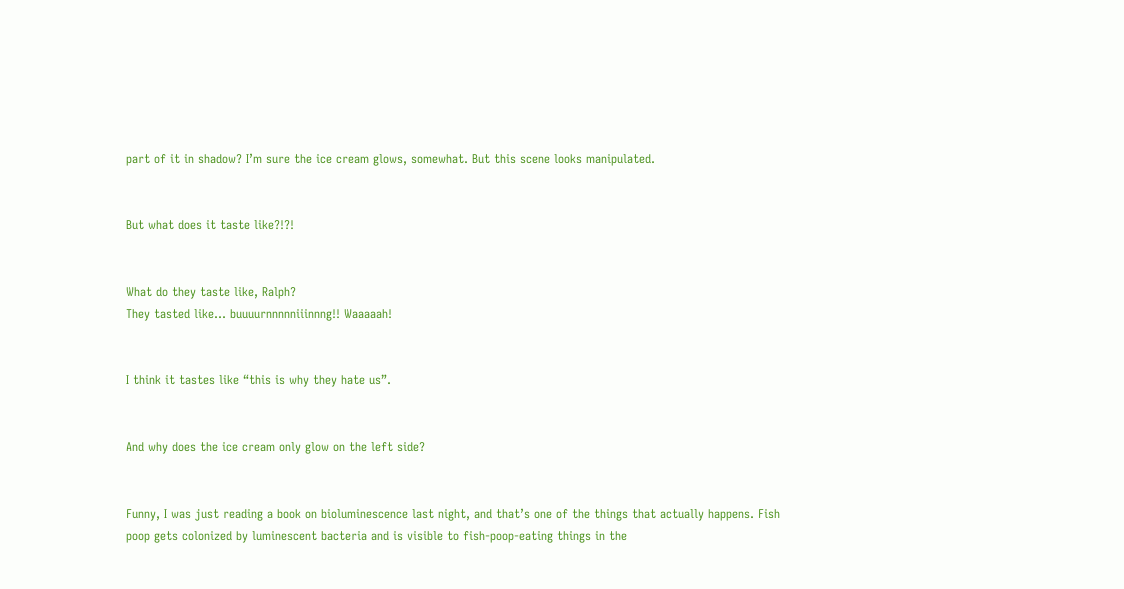part of it in shadow? I’m sure the ice cream glows, somewhat. But this scene looks manipulated.


But what does it taste like?!?!


What do they taste like, Ralph?
They tasted like… buuuurnnnnniiinnng!! Waaaaah!


I think it tastes like “this is why they hate us”.


And why does the ice cream only glow on the left side?


Funny, I was just reading a book on bioluminescence last night, and that’s one of the things that actually happens. Fish poop gets colonized by luminescent bacteria and is visible to fish-poop-eating things in the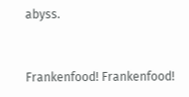abyss.


Frankenfood! Frankenfood!